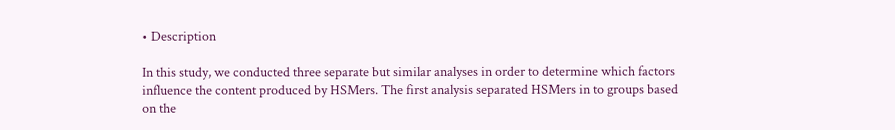• Description

In this study, we conducted three separate but similar analyses in order to determine which factors influence the content produced by HSMers. The first analysis separated HSMers in to groups based on the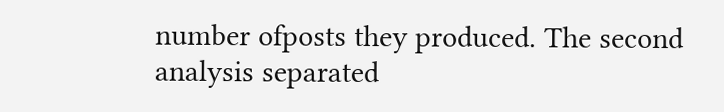number ofposts they produced. The second analysis separated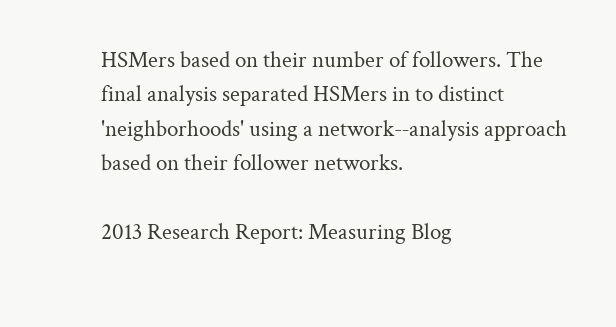HSMers based on their number of followers. The final analysis separated HSMers in to distinct 'neighborhoods' using a network-‐analysis approach based on their follower networks.

2013 Research Report: Measuring Blog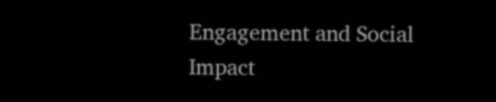Engagement and Social Impact